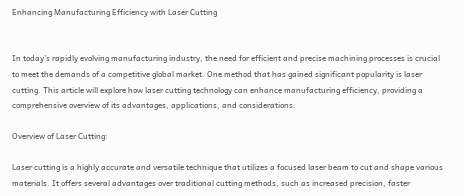Enhancing Manufacturing Efficiency with Laser Cutting


In today’s rapidly evolving manufacturing industry, the need for efficient and precise machining processes is crucial to meet the demands of a competitive global market. One method that has gained significant popularity is laser cutting. This article will explore how laser cutting technology can enhance manufacturing efficiency, providing a comprehensive overview of its advantages, applications, and considerations.

Overview of Laser Cutting:

Laser cutting is a highly accurate and versatile technique that utilizes a focused laser beam to cut and shape various materials. It offers several advantages over traditional cutting methods, such as increased precision, faster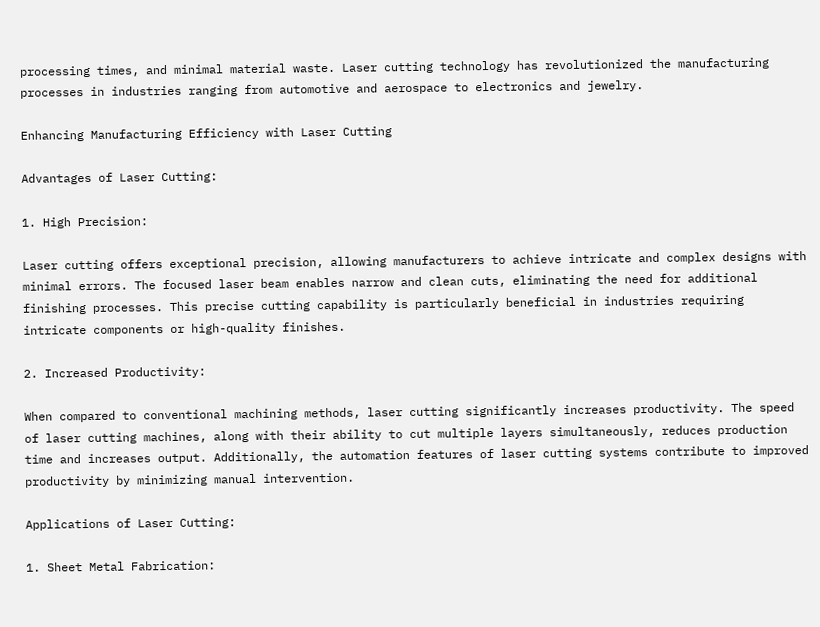processing times, and minimal material waste. Laser cutting technology has revolutionized the manufacturing processes in industries ranging from automotive and aerospace to electronics and jewelry.

Enhancing Manufacturing Efficiency with Laser Cutting

Advantages of Laser Cutting:

1. High Precision:

Laser cutting offers exceptional precision, allowing manufacturers to achieve intricate and complex designs with minimal errors. The focused laser beam enables narrow and clean cuts, eliminating the need for additional finishing processes. This precise cutting capability is particularly beneficial in industries requiring intricate components or high-quality finishes.

2. Increased Productivity:

When compared to conventional machining methods, laser cutting significantly increases productivity. The speed of laser cutting machines, along with their ability to cut multiple layers simultaneously, reduces production time and increases output. Additionally, the automation features of laser cutting systems contribute to improved productivity by minimizing manual intervention.

Applications of Laser Cutting:

1. Sheet Metal Fabrication: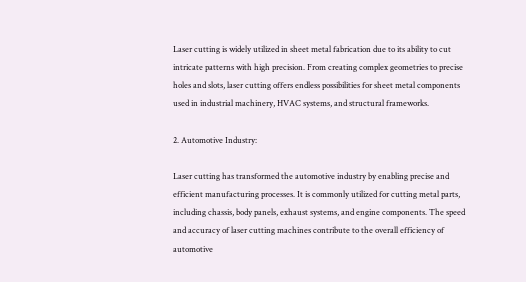Laser cutting is widely utilized in sheet metal fabrication due to its ability to cut intricate patterns with high precision. From creating complex geometries to precise holes and slots, laser cutting offers endless possibilities for sheet metal components used in industrial machinery, HVAC systems, and structural frameworks.

2. Automotive Industry:

Laser cutting has transformed the automotive industry by enabling precise and efficient manufacturing processes. It is commonly utilized for cutting metal parts, including chassis, body panels, exhaust systems, and engine components. The speed and accuracy of laser cutting machines contribute to the overall efficiency of automotive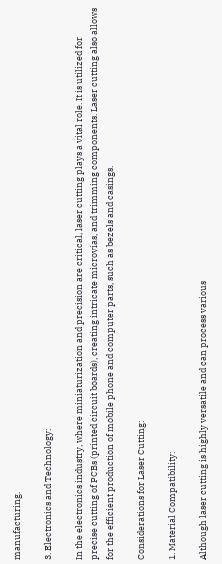manufacturing.

3. Electronics and Technology:

In the electronics industry, where miniaturization and precision are critical, laser cutting plays a vital role. It is utilized for precise cutting of PCBs (printed circuit boards), creating intricate microvias, and trimming components. Laser cutting also allows for the efficient production of mobile phone and computer parts, such as bezels and casings.

Considerations for Laser Cutting:

1. Material Compatibility:

Although laser cutting is highly versatile and can process various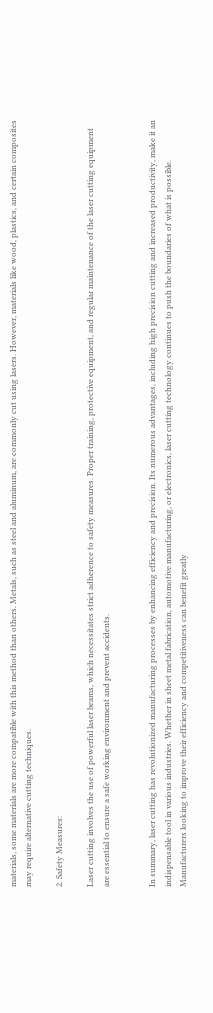materials, some materials are more compatible with this method than others. Metals, such as steel and aluminum, are commonly cut using lasers. However, materials like wood, plastics, and certain composites may require alternative cutting techniques.

2. Safety Measures:

Laser cutting involves the use of powerful laser beams, which necessitates strict adherence to safety measures. Proper training, protective equipment, and regular maintenance of the laser cutting equipment are essential to ensure a safe working environment and prevent accidents.


In summary, laser cutting has revolutionized manufacturing processes by enhancing efficiency and precision. Its numerous advantages, including high precision cutting and increased productivity, make it an indispensable tool in various industries. Whether in sheet metal fabrication, automotive manufacturing, or electronics, laser cutting technology continues to push the boundaries of what is possible. Manufacturers looking to improve their efficiency and competitiveness can benefit greatly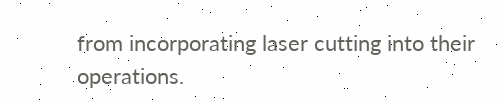from incorporating laser cutting into their operations.